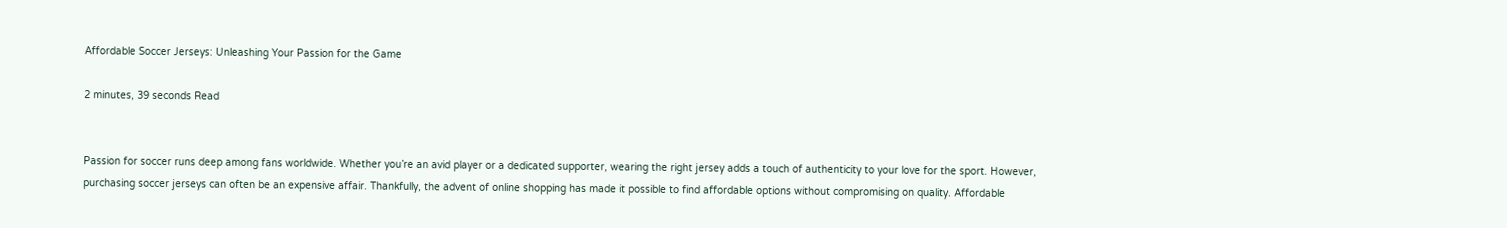Affordable Soccer Jerseys: Unleashing Your Passion for the Game

2 minutes, 39 seconds Read


Passion for soccer runs deep among fans worldwide. Whether you’re an avid player or a dedicated supporter, wearing the right jersey adds a touch of authenticity to your love for the sport. However, purchasing soccer jerseys can often be an expensive affair. Thankfully, the advent of online shopping has made it possible to find affordable options without compromising on quality. Affordable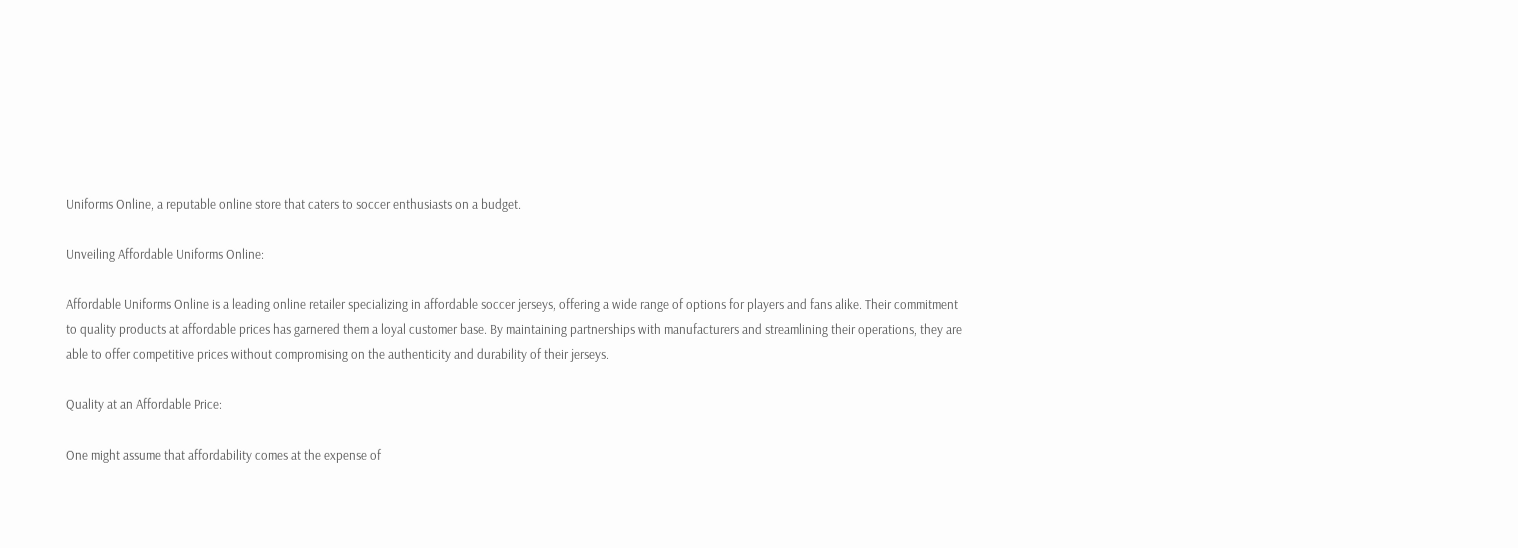Uniforms Online, a reputable online store that caters to soccer enthusiasts on a budget.

Unveiling Affordable Uniforms Online:

Affordable Uniforms Online is a leading online retailer specializing in affordable soccer jerseys, offering a wide range of options for players and fans alike. Their commitment to quality products at affordable prices has garnered them a loyal customer base. By maintaining partnerships with manufacturers and streamlining their operations, they are able to offer competitive prices without compromising on the authenticity and durability of their jerseys.

Quality at an Affordable Price:

One might assume that affordability comes at the expense of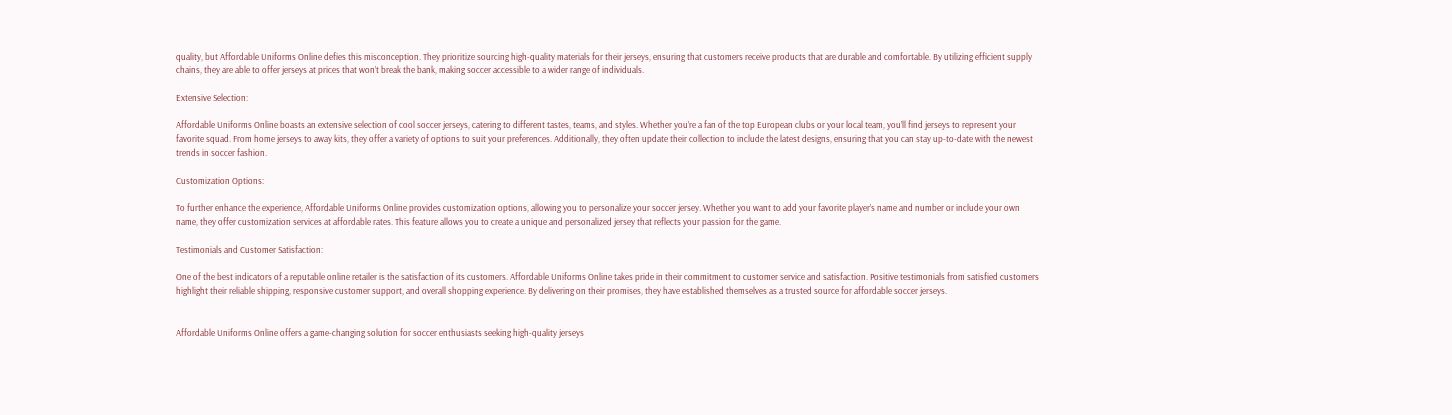quality, but Affordable Uniforms Online defies this misconception. They prioritize sourcing high-quality materials for their jerseys, ensuring that customers receive products that are durable and comfortable. By utilizing efficient supply chains, they are able to offer jerseys at prices that won’t break the bank, making soccer accessible to a wider range of individuals.

Extensive Selection:

Affordable Uniforms Online boasts an extensive selection of cool soccer jerseys, catering to different tastes, teams, and styles. Whether you’re a fan of the top European clubs or your local team, you’ll find jerseys to represent your favorite squad. From home jerseys to away kits, they offer a variety of options to suit your preferences. Additionally, they often update their collection to include the latest designs, ensuring that you can stay up-to-date with the newest trends in soccer fashion.

Customization Options:

To further enhance the experience, Affordable Uniforms Online provides customization options, allowing you to personalize your soccer jersey. Whether you want to add your favorite player’s name and number or include your own name, they offer customization services at affordable rates. This feature allows you to create a unique and personalized jersey that reflects your passion for the game.

Testimonials and Customer Satisfaction:

One of the best indicators of a reputable online retailer is the satisfaction of its customers. Affordable Uniforms Online takes pride in their commitment to customer service and satisfaction. Positive testimonials from satisfied customers highlight their reliable shipping, responsive customer support, and overall shopping experience. By delivering on their promises, they have established themselves as a trusted source for affordable soccer jerseys.


Affordable Uniforms Online offers a game-changing solution for soccer enthusiasts seeking high-quality jerseys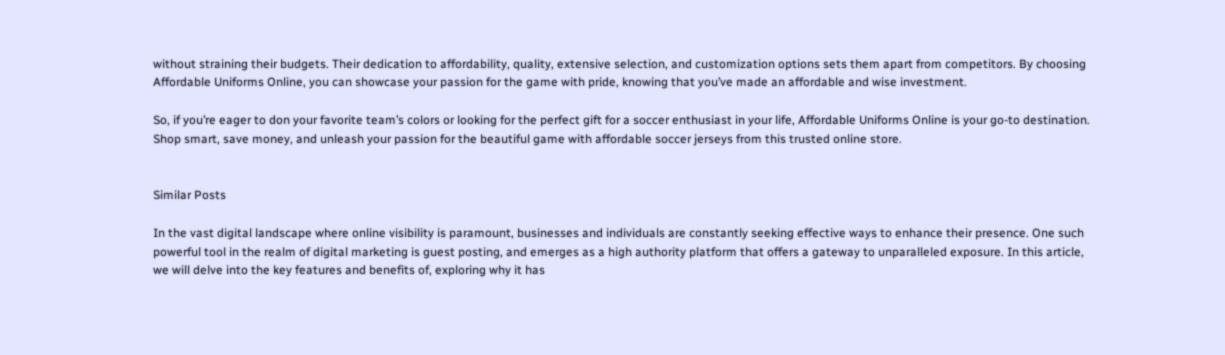without straining their budgets. Their dedication to affordability, quality, extensive selection, and customization options sets them apart from competitors. By choosing Affordable Uniforms Online, you can showcase your passion for the game with pride, knowing that you’ve made an affordable and wise investment.

So, if you’re eager to don your favorite team’s colors or looking for the perfect gift for a soccer enthusiast in your life, Affordable Uniforms Online is your go-to destination. Shop smart, save money, and unleash your passion for the beautiful game with affordable soccer jerseys from this trusted online store.


Similar Posts

In the vast digital landscape where online visibility is paramount, businesses and individuals are constantly seeking effective ways to enhance their presence. One such powerful tool in the realm of digital marketing is guest posting, and emerges as a high authority platform that offers a gateway to unparalleled exposure. In this article, we will delve into the key features and benefits of, exploring why it has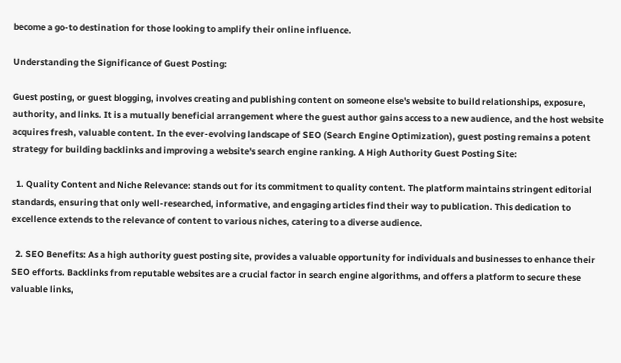become a go-to destination for those looking to amplify their online influence.

Understanding the Significance of Guest Posting:

Guest posting, or guest blogging, involves creating and publishing content on someone else's website to build relationships, exposure, authority, and links. It is a mutually beneficial arrangement where the guest author gains access to a new audience, and the host website acquires fresh, valuable content. In the ever-evolving landscape of SEO (Search Engine Optimization), guest posting remains a potent strategy for building backlinks and improving a website's search engine ranking. A High Authority Guest Posting Site:

  1. Quality Content and Niche Relevance: stands out for its commitment to quality content. The platform maintains stringent editorial standards, ensuring that only well-researched, informative, and engaging articles find their way to publication. This dedication to excellence extends to the relevance of content to various niches, catering to a diverse audience.

  2. SEO Benefits: As a high authority guest posting site, provides a valuable opportunity for individuals and businesses to enhance their SEO efforts. Backlinks from reputable websites are a crucial factor in search engine algorithms, and offers a platform to secure these valuable links,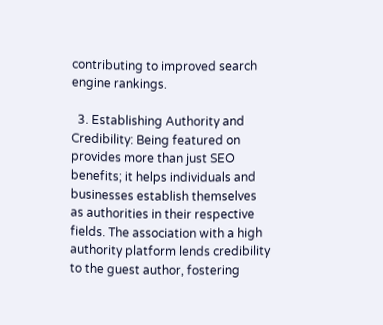contributing to improved search engine rankings.

  3. Establishing Authority and Credibility: Being featured on provides more than just SEO benefits; it helps individuals and businesses establish themselves as authorities in their respective fields. The association with a high authority platform lends credibility to the guest author, fostering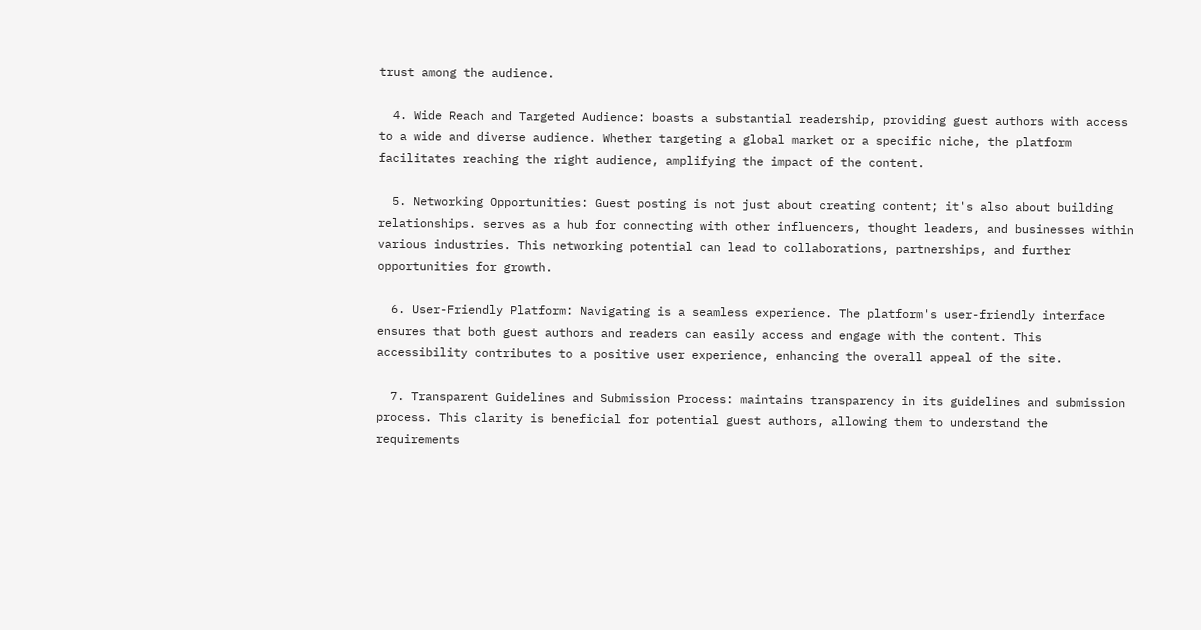trust among the audience.

  4. Wide Reach and Targeted Audience: boasts a substantial readership, providing guest authors with access to a wide and diverse audience. Whether targeting a global market or a specific niche, the platform facilitates reaching the right audience, amplifying the impact of the content.

  5. Networking Opportunities: Guest posting is not just about creating content; it's also about building relationships. serves as a hub for connecting with other influencers, thought leaders, and businesses within various industries. This networking potential can lead to collaborations, partnerships, and further opportunities for growth.

  6. User-Friendly Platform: Navigating is a seamless experience. The platform's user-friendly interface ensures that both guest authors and readers can easily access and engage with the content. This accessibility contributes to a positive user experience, enhancing the overall appeal of the site.

  7. Transparent Guidelines and Submission Process: maintains transparency in its guidelines and submission process. This clarity is beneficial for potential guest authors, allowing them to understand the requirements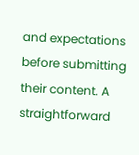and expectations before submitting their content. A straightforward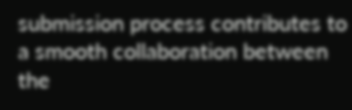submission process contributes to a smooth collaboration between the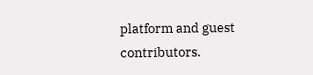platform and guest contributors.